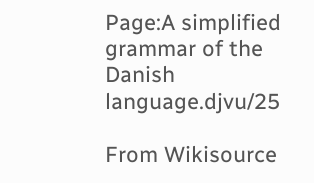Page:A simplified grammar of the Danish language.djvu/25

From Wikisource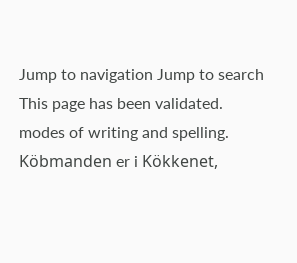Jump to navigation Jump to search
This page has been validated.
modes of writing and spelling.
Köbmanden er i Kökkenet,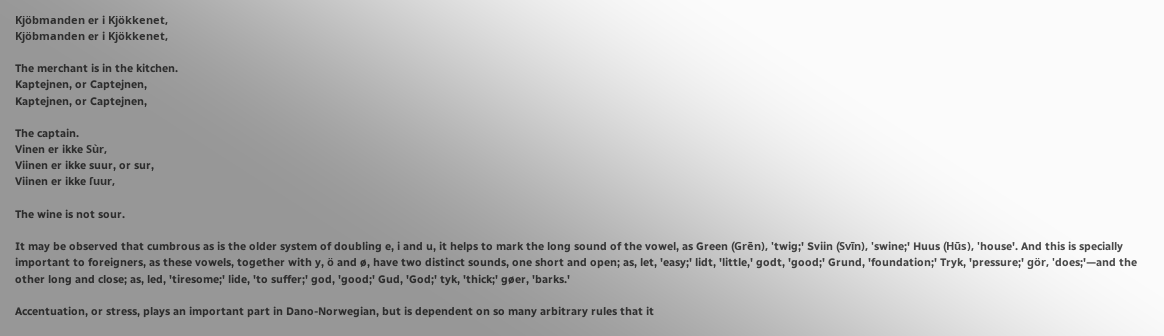Kjöbmanden er i Kjökkenet,
Kjöbmanden er i Kjökkenet,

The merchant is in the kitchen.
Kaptejnen, or Captejnen,
Kaptejnen, or Captejnen,

The captain.
Vinen er ikke Sùr,
Viinen er ikke suur, or sur,
Viinen er ikke ſuur,

The wine is not sour.

It may be observed that cumbrous as is the older system of doubling e, i and u, it helps to mark the long sound of the vowel, as Green (Grēn), 'twig;' Sviin (Svīn), 'swine;' Huus (Hūs), 'house'. And this is specially important to foreigners, as these vowels, together with y, ö and ø, have two distinct sounds, one short and open; as, let, 'easy;' lidt, 'little,' godt, 'good;' Grund, 'foundation;' Tryk, 'pressure;' gör, 'does;'—and the other long and close; as, led, 'tiresome;' lide, 'to suffer;' god, 'good;' Gud, 'God;' tyk, 'thick;' gøer, 'barks.'

Accentuation, or stress, plays an important part in Dano-Norwegian, but is dependent on so many arbitrary rules that it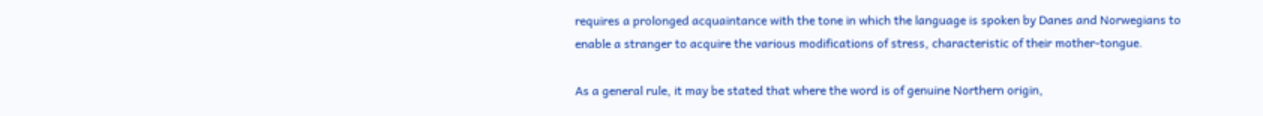requires a prolonged acquaintance with the tone in which the language is spoken by Danes and Norwegians to enable a stranger to acquire the various modifications of stress, characteristic of their mother-tongue.

As a general rule, it may be stated that where the word is of genuine Northern origin,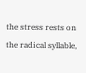the stress rests on the radical syllable,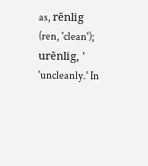as, rēnlig (ren, 'clean'); urēnlig, ' 'uncleanly.' In